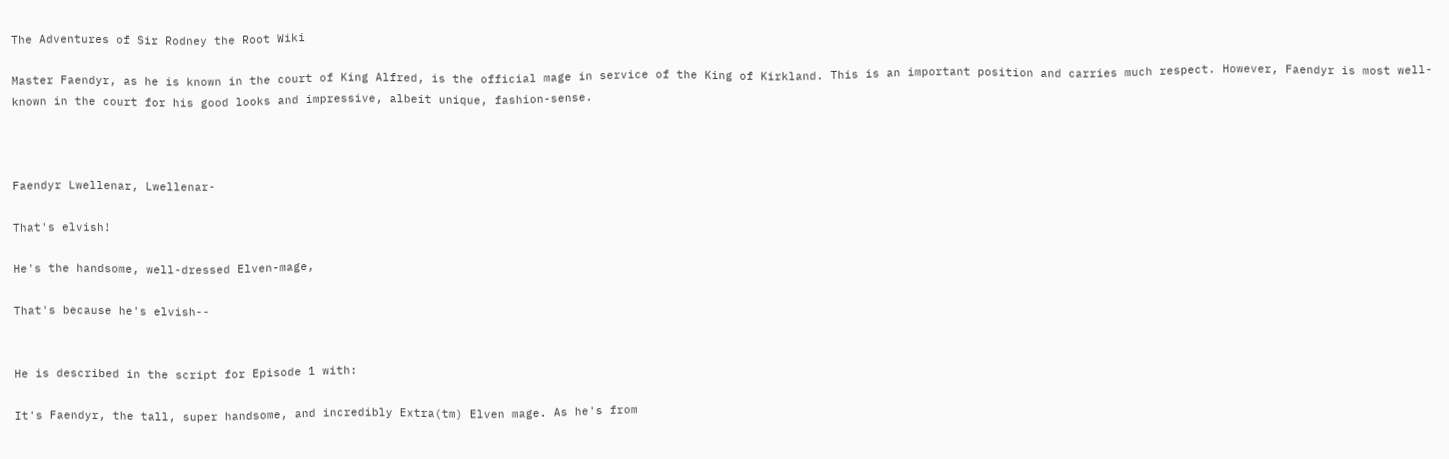The Adventures of Sir Rodney the Root Wiki

Master Faendyr, as he is known in the court of King Alfred, is the official mage in service of the King of Kirkland. This is an important position and carries much respect. However, Faendyr is most well-known in the court for his good looks and impressive, albeit unique, fashion-sense.



Faendyr Lwellenar, Lwellenar-

That's elvish!

He's the handsome, well-dressed Elven-mage,

That's because he's elvish--


He is described in the script for Episode 1 with:

It's Faendyr, the tall, super handsome, and incredibly Extra(tm) Elven mage. As he's from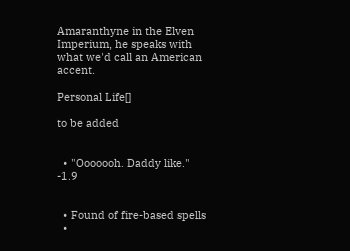Amaranthyne in the Elven Imperium, he speaks with what we'd call an American accent.

Personal Life[]

to be added


  • "Ooooooh. Daddy like." -1.9


  • Found of fire-based spells
  •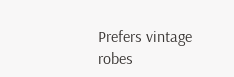Prefers vintage robes